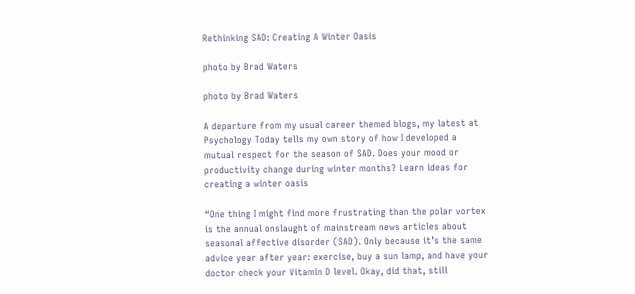Rethinking SAD: Creating A Winter Oasis

photo by Brad Waters

photo by Brad Waters

A departure from my usual career themed blogs, my latest at Psychology Today tells my own story of how I developed a mutual respect for the season of SAD. Does your mood or productivity change during winter months? Learn ideas for creating a winter oasis

“One thing I might find more frustrating than the polar vortex is the annual onslaught of mainstream news articles about seasonal affective disorder (SAD). Only because it’s the same advice year after year: exercise, buy a sun lamp, and have your doctor check your Vitamin D level. Okay, did that, still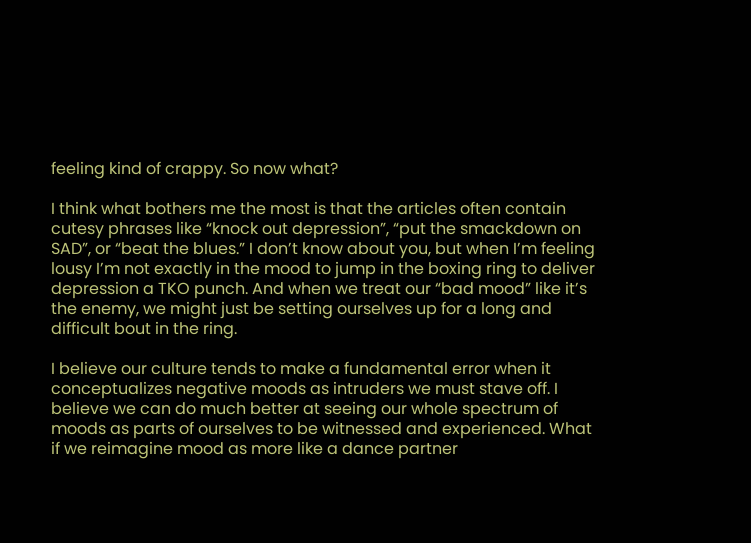feeling kind of crappy. So now what?

I think what bothers me the most is that the articles often contain cutesy phrases like “knock out depression”, “put the smackdown on SAD”, or “beat the blues.” I don’t know about you, but when I’m feeling lousy I’m not exactly in the mood to jump in the boxing ring to deliver depression a TKO punch. And when we treat our “bad mood” like it’s the enemy, we might just be setting ourselves up for a long and difficult bout in the ring.

I believe our culture tends to make a fundamental error when it conceptualizes negative moods as intruders we must stave off. I believe we can do much better at seeing our whole spectrum of moods as parts of ourselves to be witnessed and experienced. What if we reimagine mood as more like a dance partner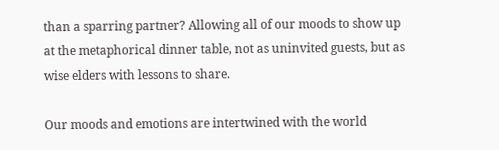than a sparring partner? Allowing all of our moods to show up at the metaphorical dinner table, not as uninvited guests, but as wise elders with lessons to share.

Our moods and emotions are intertwined with the world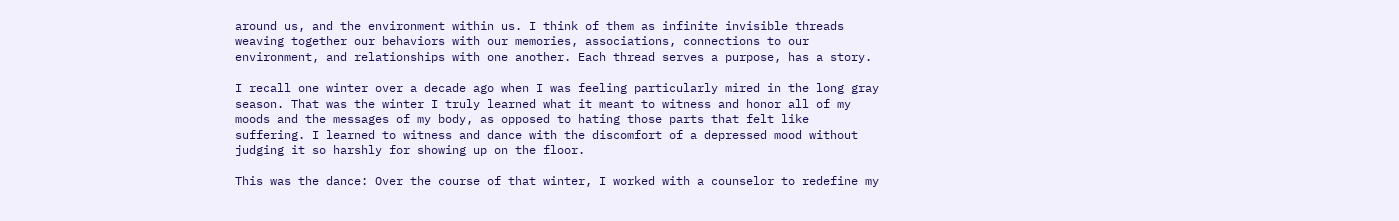around us, and the environment within us. I think of them as infinite invisible threads weaving together our behaviors with our memories, associations, connections to our environment, and relationships with one another. Each thread serves a purpose, has a story.

I recall one winter over a decade ago when I was feeling particularly mired in the long gray season. That was the winter I truly learned what it meant to witness and honor all of my moods and the messages of my body, as opposed to hating those parts that felt like suffering. I learned to witness and dance with the discomfort of a depressed mood without judging it so harshly for showing up on the floor.

This was the dance: Over the course of that winter, I worked with a counselor to redefine my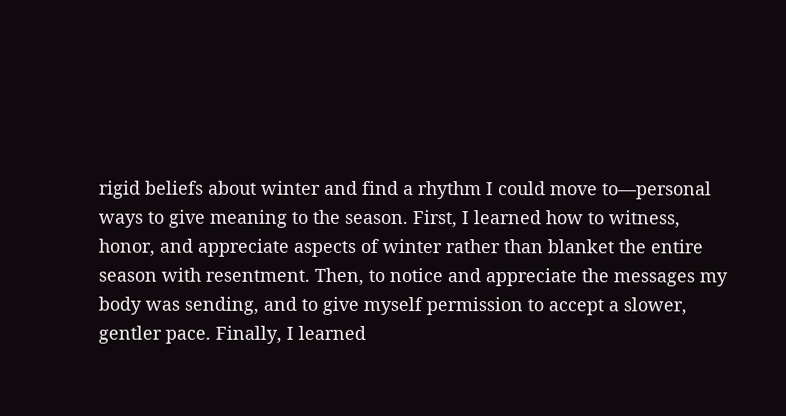rigid beliefs about winter and find a rhythm I could move to—personal ways to give meaning to the season. First, I learned how to witness, honor, and appreciate aspects of winter rather than blanket the entire season with resentment. Then, to notice and appreciate the messages my body was sending, and to give myself permission to accept a slower, gentler pace. Finally, I learned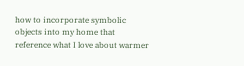how to incorporate symbolic objects into my home that reference what I love about warmer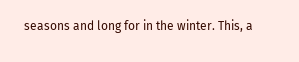seasons and long for in the winter. This, a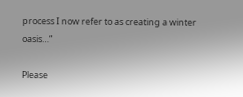process I now refer to as creating a winter oasis…”

Please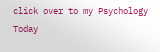click over to my Psychology Today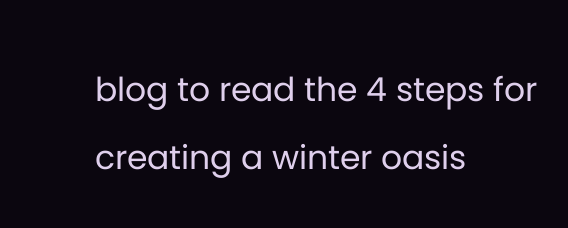blog to read the 4 steps for creating a winter oasis